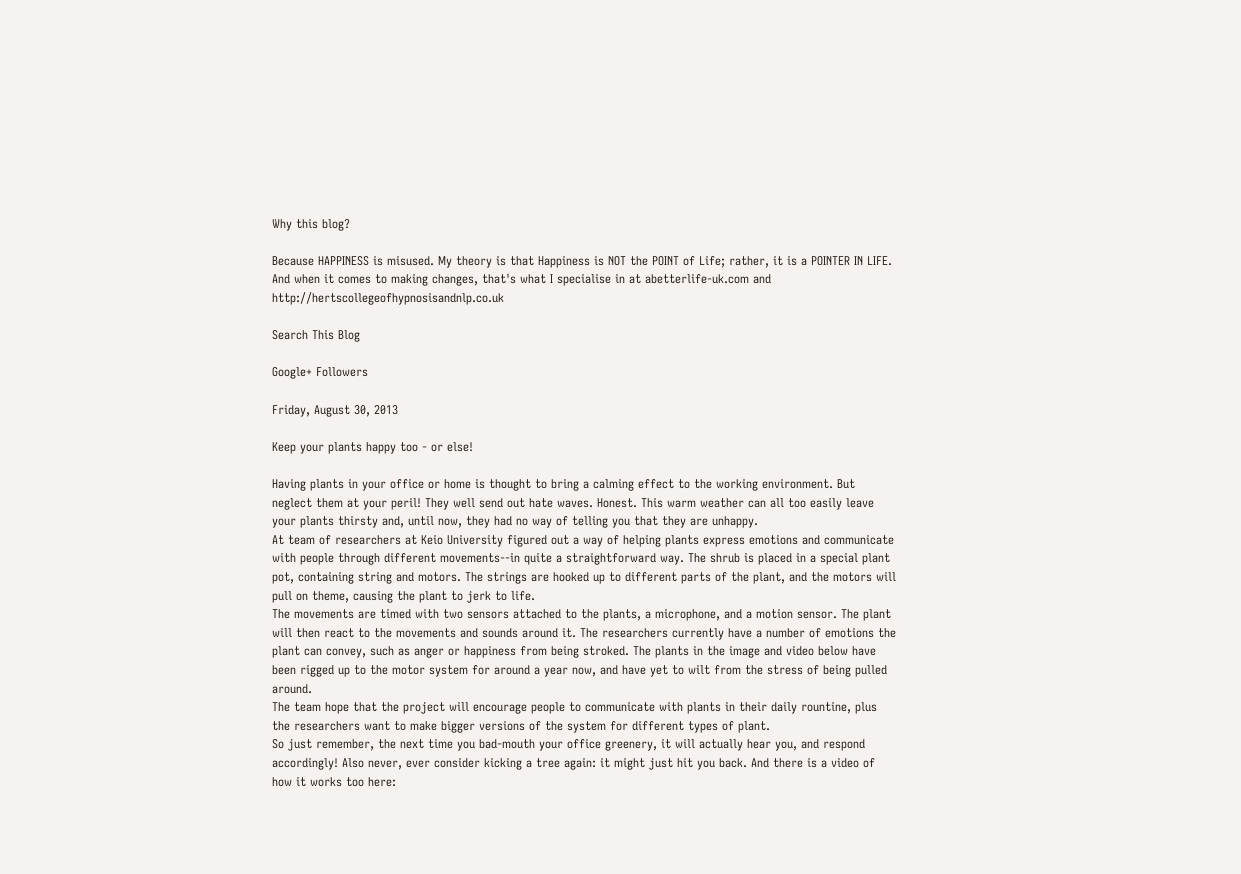Why this blog?

Because HAPPINESS is misused. My theory is that Happiness is NOT the POINT of Life; rather, it is a POINTER IN LIFE. And when it comes to making changes, that's what I specialise in at abetterlife-uk.com and http://hertscollegeofhypnosisandnlp.co.uk

Search This Blog

Google+ Followers

Friday, August 30, 2013

Keep your plants happy too - or else!

Having plants in your office or home is thought to bring a calming effect to the working environment. But neglect them at your peril! They well send out hate waves. Honest. This warm weather can all too easily leave your plants thirsty and, until now, they had no way of telling you that they are unhappy.
At team of researchers at Keio University figured out a way of helping plants express emotions and communicate with people through different movements--in quite a straightforward way. The shrub is placed in a special plant pot, containing string and motors. The strings are hooked up to different parts of the plant, and the motors will pull on theme, causing the plant to jerk to life.
The movements are timed with two sensors attached to the plants, a microphone, and a motion sensor. The plant will then react to the movements and sounds around it. The researchers currently have a number of emotions the plant can convey, such as anger or happiness from being stroked. The plants in the image and video below have been rigged up to the motor system for around a year now, and have yet to wilt from the stress of being pulled around.
The team hope that the project will encourage people to communicate with plants in their daily rountine, plus the researchers want to make bigger versions of the system for different types of plant.
So just remember, the next time you bad-mouth your office greenery, it will actually hear you, and respond accordingly! Also never, ever consider kicking a tree again: it might just hit you back. And there is a video of how it works too here: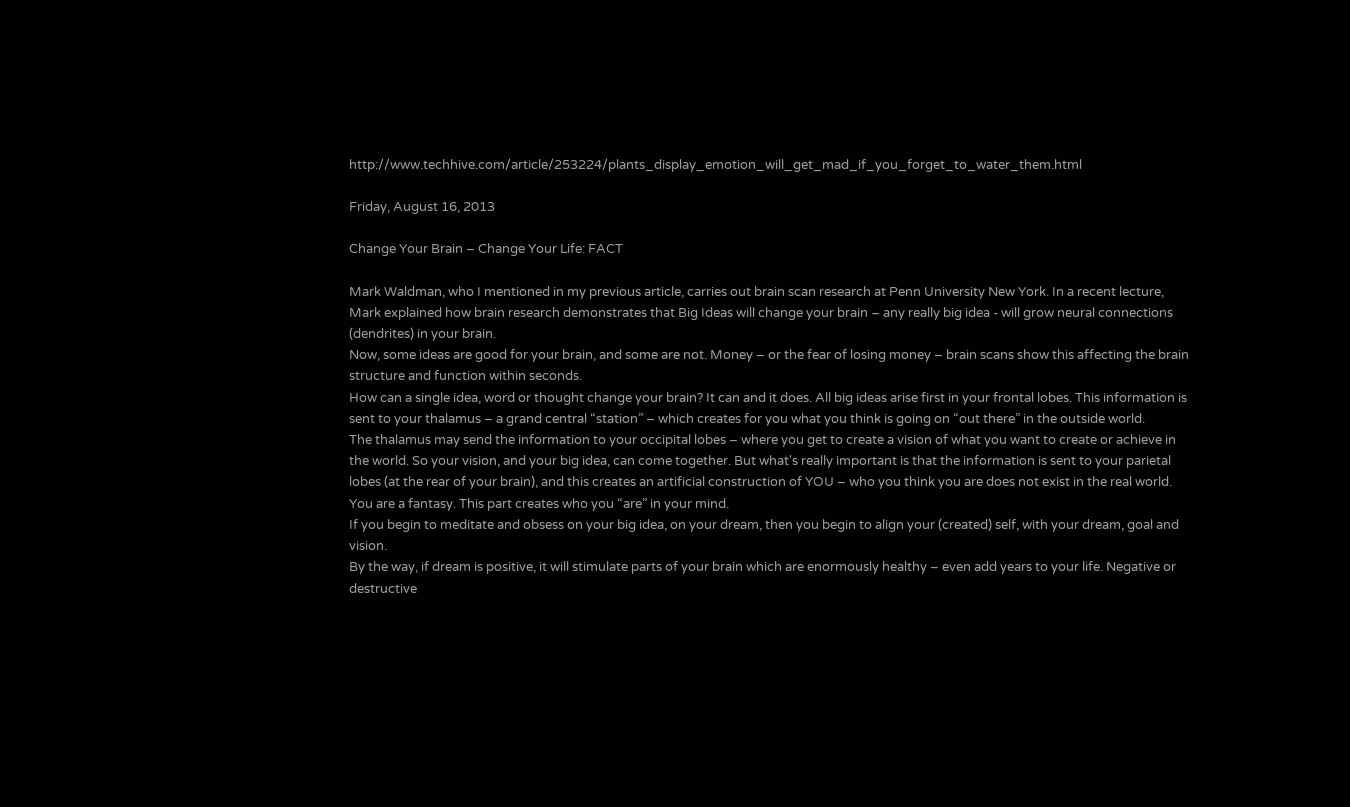http://www.techhive.com/article/253224/plants_display_emotion_will_get_mad_if_you_forget_to_water_them.html

Friday, August 16, 2013

Change Your Brain – Change Your Life: FACT

Mark Waldman, who I mentioned in my previous article, carries out brain scan research at Penn University New York. In a recent lecture, Mark explained how brain research demonstrates that Big Ideas will change your brain – any really big idea - will grow neural connections (dendrites) in your brain.
Now, some ideas are good for your brain, and some are not. Money – or the fear of losing money – brain scans show this affecting the brain structure and function within seconds.
How can a single idea, word or thought change your brain? It can and it does. All big ideas arise first in your frontal lobes. This information is sent to your thalamus – a grand central “station” – which creates for you what you think is going on “out there” in the outside world.
The thalamus may send the information to your occipital lobes – where you get to create a vision of what you want to create or achieve in the world. So your vision, and your big idea, can come together. But what's really important is that the information is sent to your parietal lobes (at the rear of your brain), and this creates an artificial construction of YOU – who you think you are does not exist in the real world. You are a fantasy. This part creates who you “are” in your mind.
If you begin to meditate and obsess on your big idea, on your dream, then you begin to align your (created) self, with your dream, goal and vision.
By the way, if dream is positive, it will stimulate parts of your brain which are enormously healthy – even add years to your life. Negative or destructive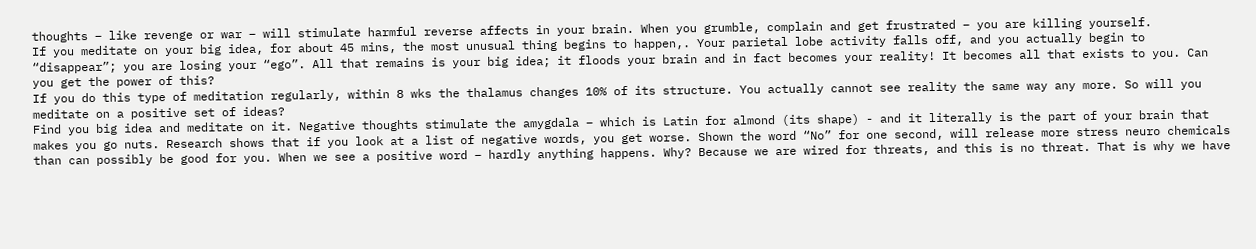thoughts – like revenge or war – will stimulate harmful reverse affects in your brain. When you grumble, complain and get frustrated – you are killing yourself.
If you meditate on your big idea, for about 45 mins, the most unusual thing begins to happen,. Your parietal lobe activity falls off, and you actually begin to “disappear”; you are losing your “ego”. All that remains is your big idea; it floods your brain and in fact becomes your reality! It becomes all that exists to you. Can you get the power of this?
If you do this type of meditation regularly, within 8 wks the thalamus changes 10% of its structure. You actually cannot see reality the same way any more. So will you meditate on a positive set of ideas?
Find you big idea and meditate on it. Negative thoughts stimulate the amygdala – which is Latin for almond (its shape) - and it literally is the part of your brain that makes you go nuts. Research shows that if you look at a list of negative words, you get worse. Shown the word “No” for one second, will release more stress neuro chemicals than can possibly be good for you. When we see a positive word – hardly anything happens. Why? Because we are wired for threats, and this is no threat. That is why we have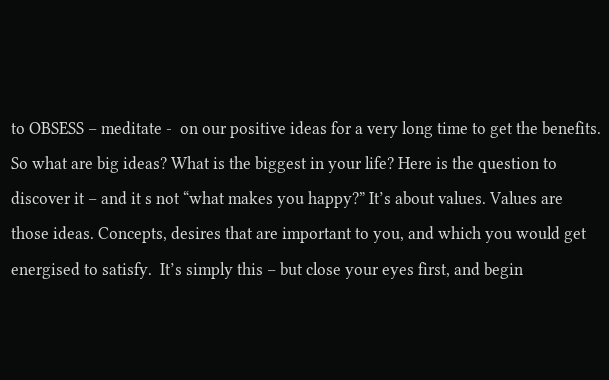to OBSESS – meditate -  on our positive ideas for a very long time to get the benefits.
So what are big ideas? What is the biggest in your life? Here is the question to discover it – and it s not “what makes you happy?” It’s about values. Values are those ideas. Concepts, desires that are important to you, and which you would get energised to satisfy.  It’s simply this – but close your eyes first, and begin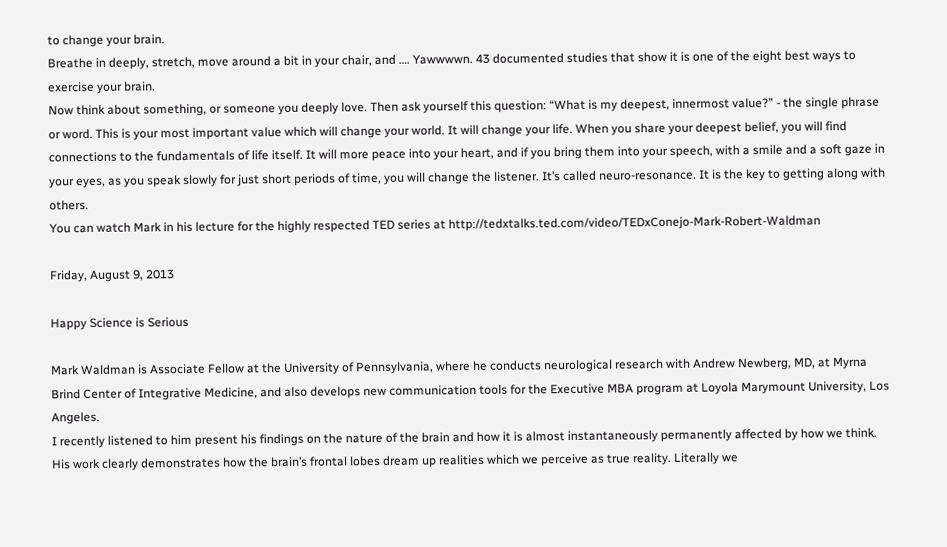to change your brain.
Breathe in deeply, stretch, move around a bit in your chair, and …. Yawwwwn. 43 documented studies that show it is one of the eight best ways to exercise your brain.
Now think about something, or someone you deeply love. Then ask yourself this question: “What is my deepest, innermost value?” - the single phrase or word. This is your most important value which will change your world. It will change your life. When you share your deepest belief, you will find connections to the fundamentals of life itself. It will more peace into your heart, and if you bring them into your speech, with a smile and a soft gaze in your eyes, as you speak slowly for just short periods of time, you will change the listener. It’s called neuro-resonance. It is the key to getting along with others.
You can watch Mark in his lecture for the highly respected TED series at http://tedxtalks.ted.com/video/TEDxConejo-Mark-Robert-Waldman

Friday, August 9, 2013

Happy Science is Serious

Mark Waldman is Associate Fellow at the University of Pennsylvania, where he conducts neurological research with Andrew Newberg, MD, at Myrna Brind Center of Integrative Medicine, and also develops new communication tools for the Executive MBA program at Loyola Marymount University, Los Angeles.
I recently listened to him present his findings on the nature of the brain and how it is almost instantaneously permanently affected by how we think. His work clearly demonstrates how the brain’s frontal lobes dream up realities which we perceive as true reality. Literally we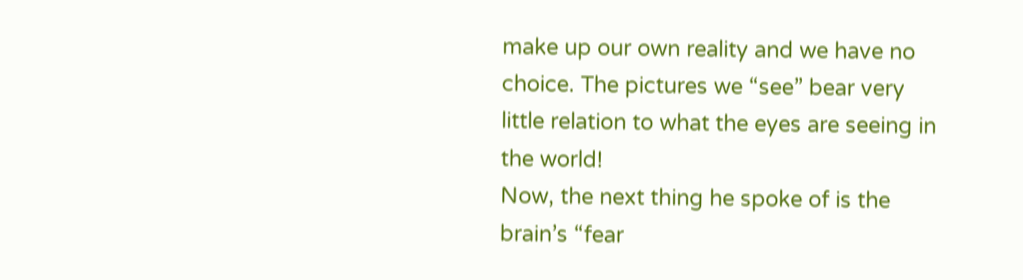make up our own reality and we have no choice. The pictures we “see” bear very little relation to what the eyes are seeing in the world!
Now, the next thing he spoke of is the brain’s “fear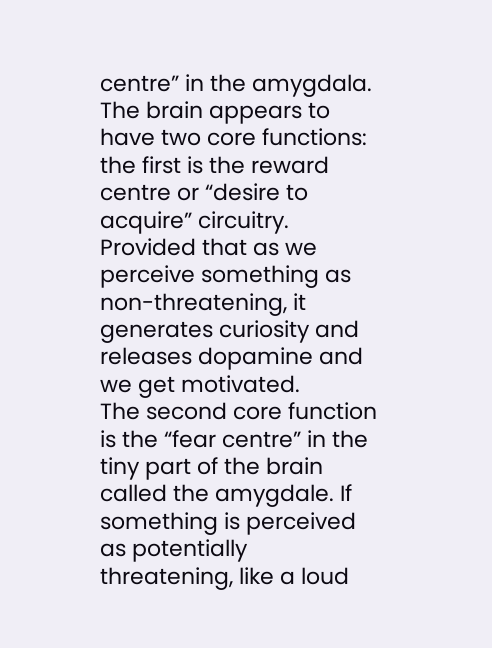centre” in the amygdala. The brain appears to have two core functions: the first is the reward centre or “desire to acquire” circuitry. Provided that as we perceive something as non-threatening, it generates curiosity and releases dopamine and we get motivated.
The second core function is the “fear centre” in the tiny part of the brain called the amygdale. If something is perceived as potentially threatening, like a loud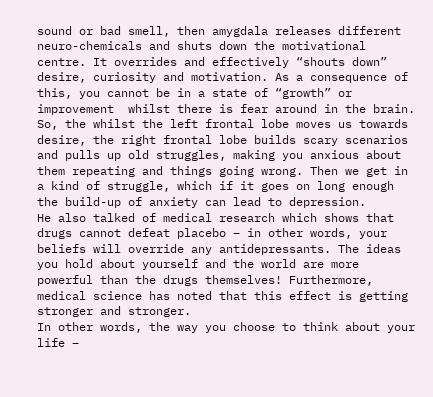sound or bad smell, then amygdala releases different neuro-chemicals and shuts down the motivational centre. It overrides and effectively “shouts down” desire, curiosity and motivation. As a consequence of this, you cannot be in a state of “growth” or improvement  whilst there is fear around in the brain.
So, the whilst the left frontal lobe moves us towards desire, the right frontal lobe builds scary scenarios and pulls up old struggles, making you anxious about them repeating and things going wrong. Then we get in a kind of struggle, which if it goes on long enough the build-up of anxiety can lead to depression.
He also talked of medical research which shows that drugs cannot defeat placebo – in other words, your beliefs will override any antidepressants. The ideas you hold about yourself and the world are more powerful than the drugs themselves! Furthermore, medical science has noted that this effect is getting stronger and stronger.
In other words, the way you choose to think about your life –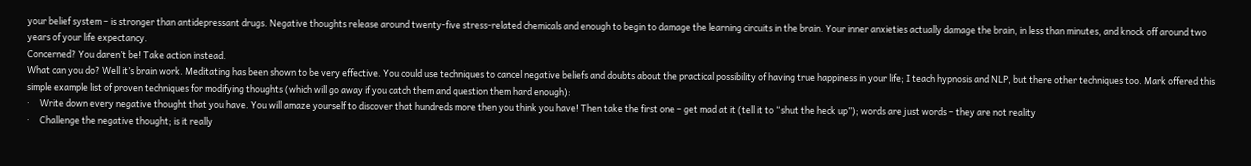your belief system – is stronger than antidepressant drugs. Negative thoughts release around twenty-five stress-related chemicals and enough to begin to damage the learning circuits in the brain. Your inner anxieties actually damage the brain, in less than minutes, and knock off around two years of your life expectancy.
Concerned? You daren’t be! Take action instead.
What can you do? Well it’s brain work. Meditating has been shown to be very effective. You could use techniques to cancel negative beliefs and doubts about the practical possibility of having true happiness in your life; I teach hypnosis and NLP, but there other techniques too. Mark offered this simple example list of proven techniques for modifying thoughts (which will go away if you catch them and question them hard enough):
·     Write down every negative thought that you have. You will amaze yourself to discover that hundreds more then you think you have! Then take the first one – get mad at it (tell it to “shut the heck up”); words are just words – they are not reality
·     Challenge the negative thought; is it really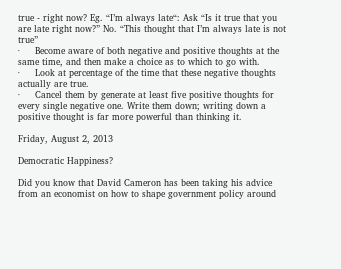true - right now? Eg. “I’m always late“: Ask “Is it true that you are late right now?” No. “This thought that I’m always late is not true”
·     Become aware of both negative and positive thoughts at the same time, and then make a choice as to which to go with.
·     Look at percentage of the time that these negative thoughts actually are true.
·     Cancel them by generate at least five positive thoughts for every single negative one. Write them down; writing down a positive thought is far more powerful than thinking it.

Friday, August 2, 2013

Democratic Happiness?

Did you know that David Cameron has been taking his advice from an economist on how to shape government policy around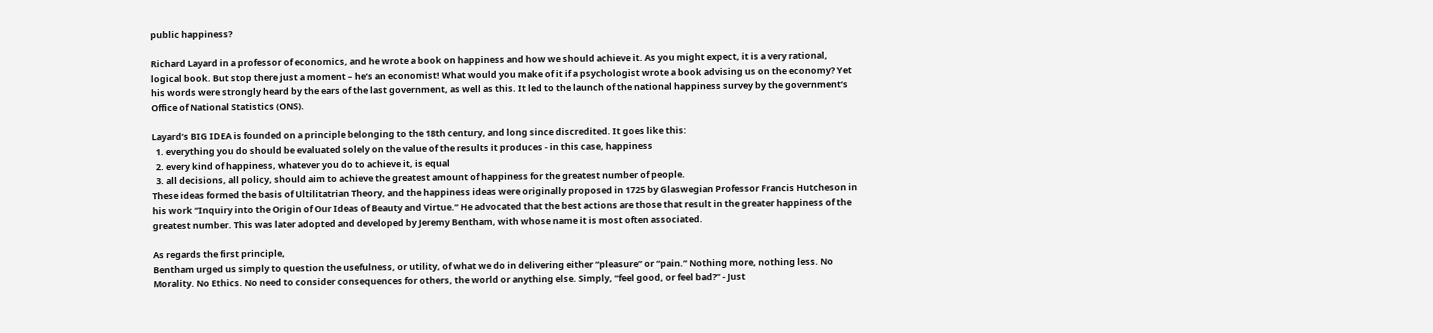public happiness?

Richard Layard in a professor of economics, and he wrote a book on happiness and how we should achieve it. As you might expect, it is a very rational, logical book. But stop there just a moment – he’s an economist! What would you make of it if a psychologist wrote a book advising us on the economy? Yet his words were strongly heard by the ears of the last government, as well as this. It led to the launch of the national happiness survey by the government’s Office of National Statistics (ONS).

Layard’s BIG IDEA is founded on a principle belonging to the 18th century, and long since discredited. It goes like this:
  1. everything you do should be evaluated solely on the value of the results it produces - in this case, happiness
  2. every kind of happiness, whatever you do to achieve it, is equal
  3. all decisions, all policy, should aim to achieve the greatest amount of happiness for the greatest number of people.
These ideas formed the basis of Ultilitatrian Theory, and the happiness ideas were originally proposed in 1725 by Glaswegian Professor Francis Hutcheson in his work “Inquiry into the Origin of Our Ideas of Beauty and Virtue.” He advocated that the best actions are those that result in the greater happiness of the greatest number. This was later adopted and developed by Jeremy Bentham, with whose name it is most often associated.

As regards the first principle,
Bentham urged us simply to question the usefulness, or utility, of what we do in delivering either “pleasure” or “pain.” Nothing more, nothing less. No Morality. No Ethics. No need to consider consequences for others, the world or anything else. Simply, “feel good, or feel bad?” - Just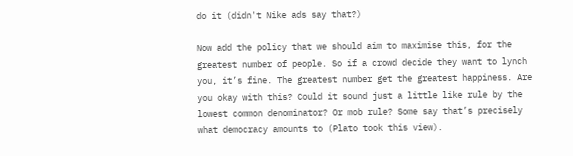do it (didn't Nike ads say that?)

Now add the policy that we should aim to maximise this, for the greatest number of people. So if a crowd decide they want to lynch you, it’s fine. The greatest number get the greatest happiness. Are you okay with this? Could it sound just a little like rule by the lowest common denominator? Or mob rule? Some say that’s precisely what democracy amounts to (Plato took this view).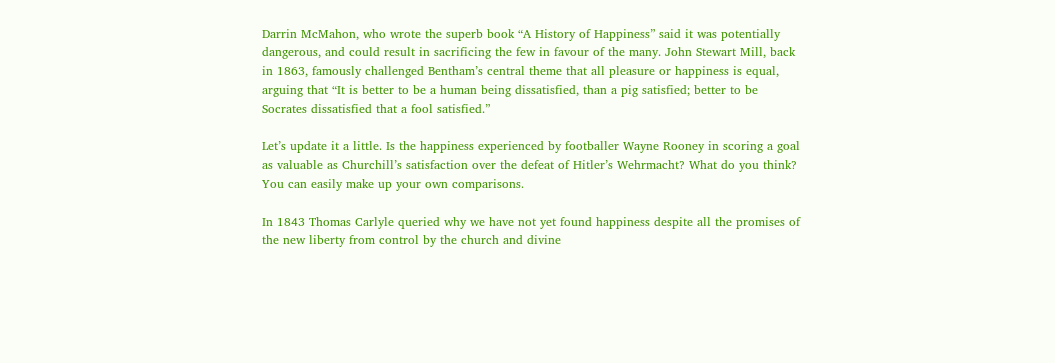Darrin McMahon, who wrote the superb book “A History of Happiness” said it was potentially dangerous, and could result in sacrificing the few in favour of the many. John Stewart Mill, back in 1863, famously challenged Bentham’s central theme that all pleasure or happiness is equal, arguing that “It is better to be a human being dissatisfied, than a pig satisfied; better to be Socrates dissatisfied that a fool satisfied.”

Let’s update it a little. Is the happiness experienced by footballer Wayne Rooney in scoring a goal as valuable as Churchill’s satisfaction over the defeat of Hitler’s Wehrmacht? What do you think? You can easily make up your own comparisons.

In 1843 Thomas Carlyle queried why we have not yet found happiness despite all the promises of the new liberty from control by the church and divine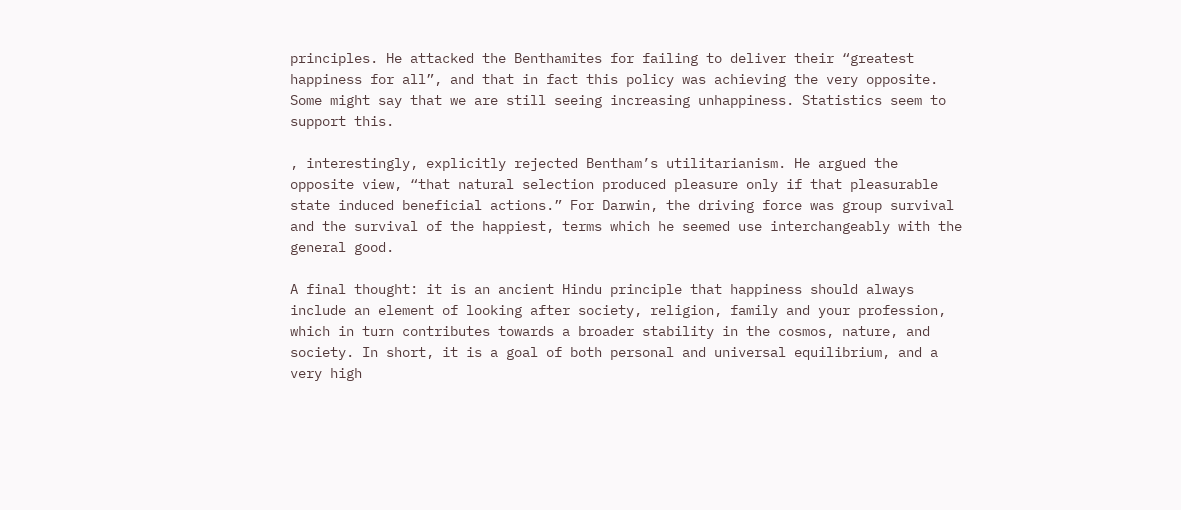principles. He attacked the Benthamites for failing to deliver their “greatest happiness for all”, and that in fact this policy was achieving the very opposite. Some might say that we are still seeing increasing unhappiness. Statistics seem to support this.

, interestingly, explicitly rejected Bentham’s utilitarianism. He argued the  opposite view, “that natural selection produced pleasure only if that pleasurable state induced beneficial actions.” For Darwin, the driving force was group survival and the survival of the happiest, terms which he seemed use interchangeably with the general good.

A final thought: it is an ancient Hindu principle that happiness should always include an element of looking after society, religion, family and your profession, which in turn contributes towards a broader stability in the cosmos, nature, and society. In short, it is a goal of both personal and universal equilibrium, and a very high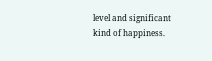level and significant kind of happiness.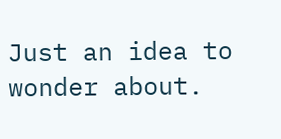Just an idea to wonder about.